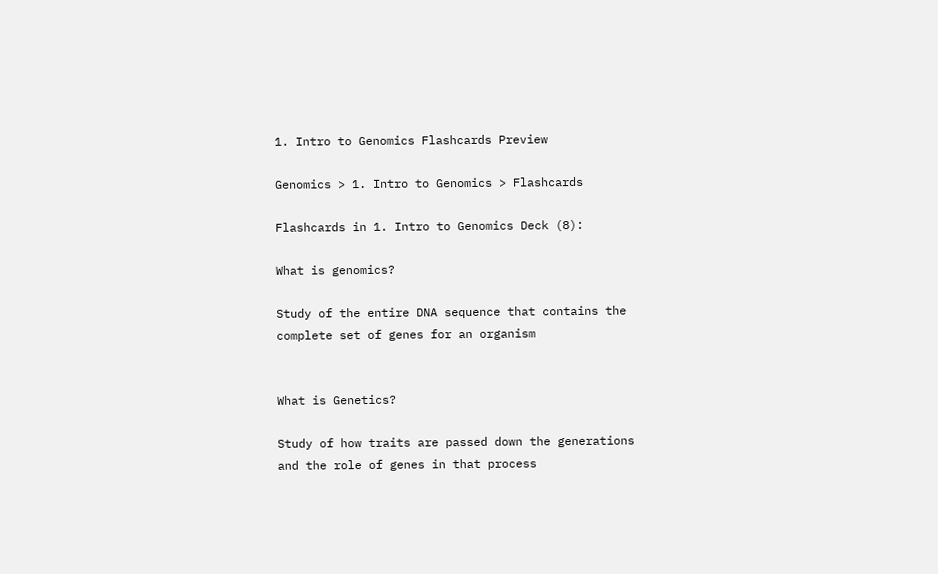1. Intro to Genomics Flashcards Preview

Genomics > 1. Intro to Genomics > Flashcards

Flashcards in 1. Intro to Genomics Deck (8):

What is genomics?

Study of the entire DNA sequence that contains the complete set of genes for an organism


What is Genetics?

Study of how traits are passed down the generations and the role of genes in that process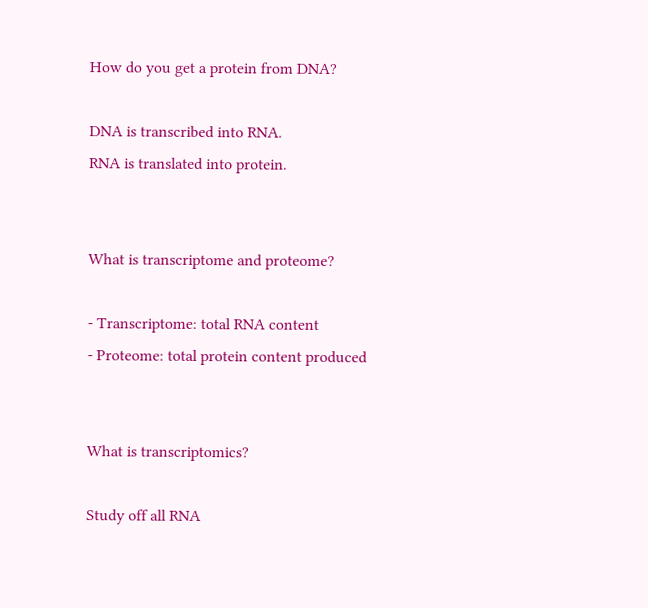How do you get a protein from DNA?

DNA is transcribed into RNA.
RNA is translated into protein.


What is transcriptome and proteome?

- Transcriptome: total RNA content
- Proteome: total protein content produced


What is transcriptomics?

Study off all RNA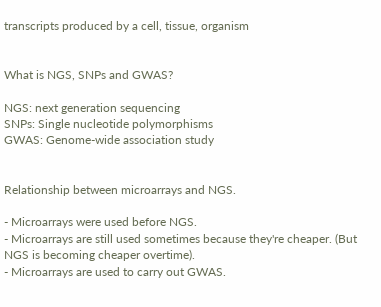transcripts produced by a cell, tissue, organism


What is NGS, SNPs and GWAS?

NGS: next generation sequencing
SNPs: Single nucleotide polymorphisms
GWAS: Genome-wide association study


Relationship between microarrays and NGS.

- Microarrays were used before NGS.
- Microarrays are still used sometimes because they're cheaper. (But NGS is becoming cheaper overtime).
- Microarrays are used to carry out GWAS.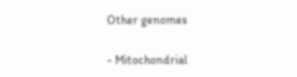Other genomes

- Mitochondrial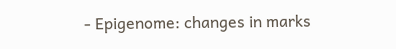- Epigenome: changes in marks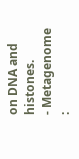on DNA and histones.
- Metagenome :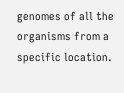genomes of all the organisms from a specific location.